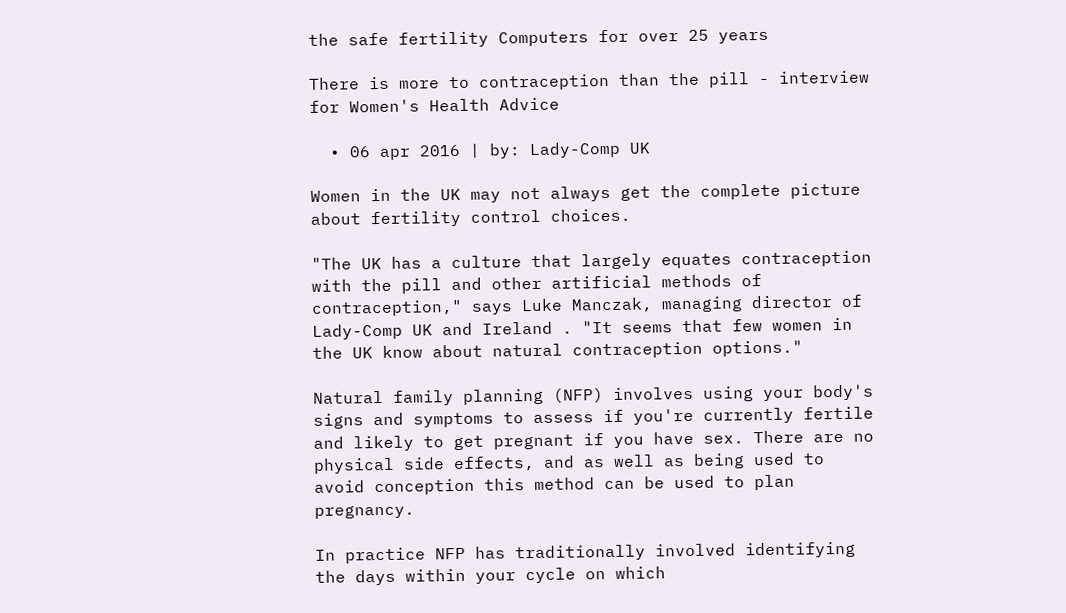the safe fertility Computers for over 25 years

There is more to contraception than the pill - interview for Women's Health Advice

  • 06 apr 2016 | by: Lady-Comp UK

Women in the UK may not always get the complete picture about fertility control choices.

"The UK has a culture that largely equates contraception with the pill and other artificial methods of contraception," says Luke Manczak, managing director of Lady-Comp UK and Ireland . "It seems that few women in the UK know about natural contraception options."

Natural family planning (NFP) involves using your body's signs and symptoms to assess if you're currently fertile and likely to get pregnant if you have sex. There are no physical side effects, and as well as being used to avoid conception this method can be used to plan pregnancy.

In practice NFP has traditionally involved identifying the days within your cycle on which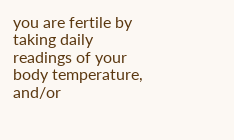you are fertile by taking daily readings of your body temperature, and/or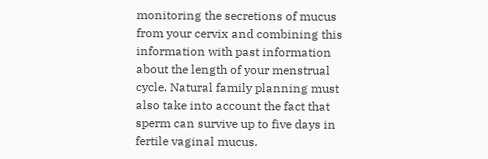monitoring the secretions of mucus from your cervix and combining this information with past information about the length of your menstrual cycle. Natural family planning must also take into account the fact that sperm can survive up to five days in fertile vaginal mucus.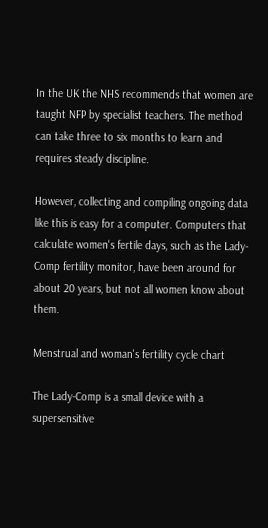In the UK the NHS recommends that women are taught NFP by specialist teachers. The method can take three to six months to learn and requires steady discipline.

However, collecting and compiling ongoing data like this is easy for a computer. Computers that calculate women's fertile days, such as the Lady-Comp fertility monitor, have been around for about 20 years, but not all women know about them.

Menstrual and woman's fertility cycle chart

The Lady-Comp is a small device with a supersensitive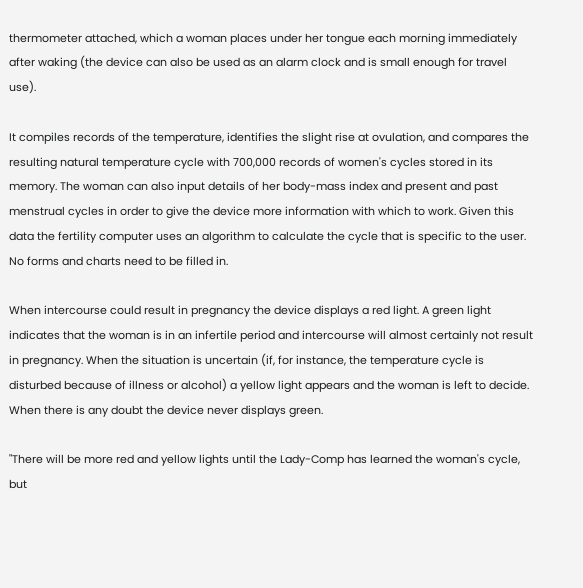thermometer attached, which a woman places under her tongue each morning immediately after waking (the device can also be used as an alarm clock and is small enough for travel use).

It compiles records of the temperature, identifies the slight rise at ovulation, and compares the resulting natural temperature cycle with 700,000 records of women's cycles stored in its memory. The woman can also input details of her body-mass index and present and past menstrual cycles in order to give the device more information with which to work. Given this data the fertility computer uses an algorithm to calculate the cycle that is specific to the user. No forms and charts need to be filled in.

When intercourse could result in pregnancy the device displays a red light. A green light indicates that the woman is in an infertile period and intercourse will almost certainly not result in pregnancy. When the situation is uncertain (if, for instance, the temperature cycle is disturbed because of illness or alcohol) a yellow light appears and the woman is left to decide. When there is any doubt the device never displays green.

"There will be more red and yellow lights until the Lady-Comp has learned the woman's cycle, but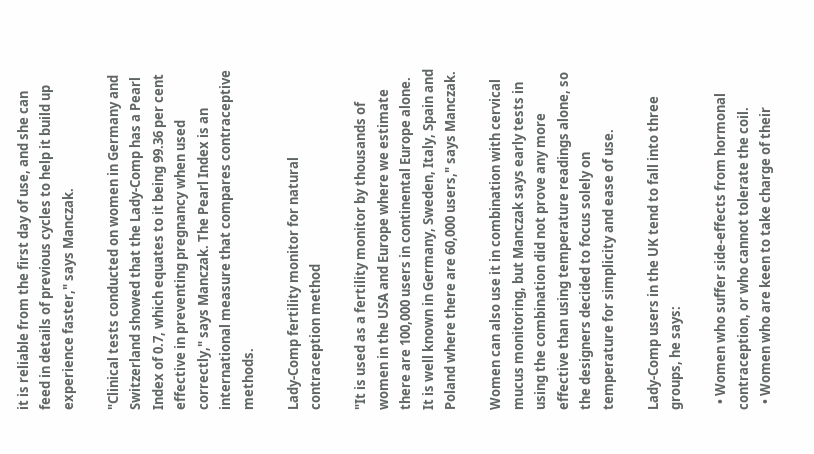it is reliable from the first day of use, and she can feed in details of previous cycles to help it build up experience faster," says Manczak.

"Clinical tests conducted on women in Germany and Switzerland showed that the Lady-Comp has a Pearl Index of 0.7, which equates to it being 99.36 per cent effective in preventing pregnancy when used correctly," says Manczak. The Pearl Index is an international measure that compares contraceptive methods.

Lady-Comp fertility monitor for natural contraception method

"It is used as a fertility monitor by thousands of women in the USA and Europe where we estimate there are 100,000 users in continental Europe alone. It is well known in Germany, Sweden, Italy, Spain and Poland where there are 60,000 users," says Manczak.

Women can also use it in combination with cervical mucus monitoring, but Manczak says early tests in using the combination did not prove any more effective than using temperature readings alone, so the designers decided to focus solely on temperature for simplicity and ease of use.

Lady-Comp users in the UK tend to fall into three groups, he says:

  • Women who suffer side-effects from hormonal contraception, or who cannot tolerate the coil.
  • Women who are keen to take charge of their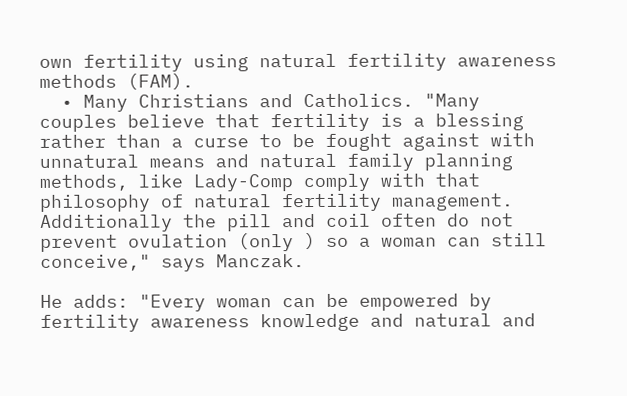own fertility using natural fertility awareness methods (FAM).
  • Many Christians and Catholics. "Many couples believe that fertility is a blessing rather than a curse to be fought against with unnatural means and natural family planning methods, like Lady-Comp comply with that philosophy of natural fertility management. Additionally the pill and coil often do not prevent ovulation (only ) so a woman can still conceive," says Manczak.

He adds: "Every woman can be empowered by fertility awareness knowledge and natural and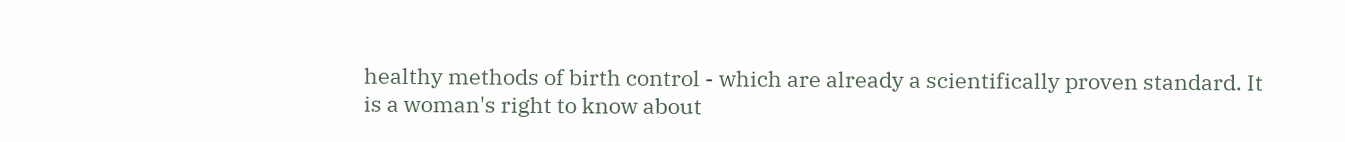healthy methods of birth control - which are already a scientifically proven standard. It is a woman's right to know about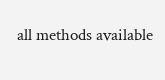all methods available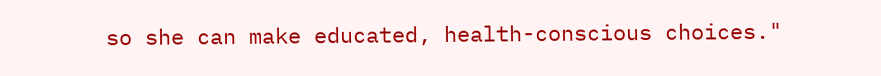so she can make educated, health-conscious choices."